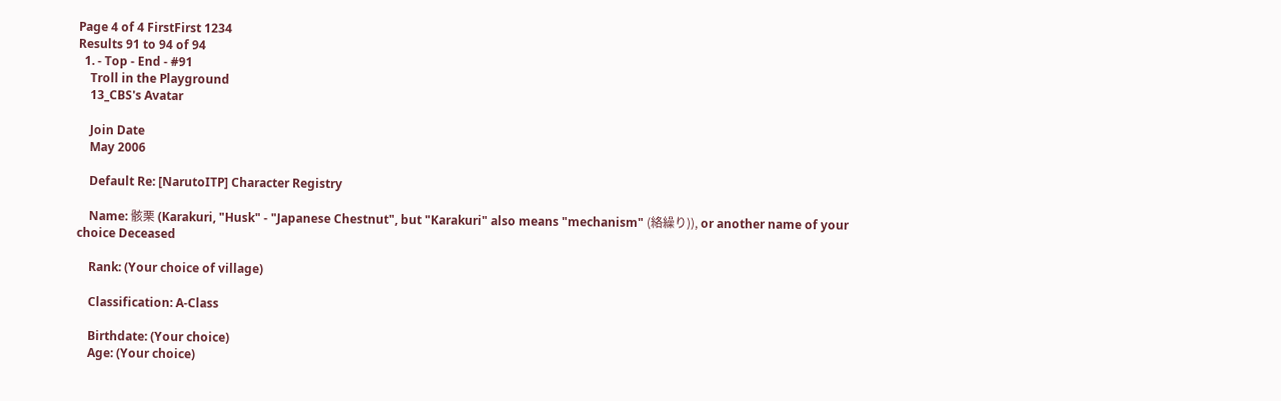Page 4 of 4 FirstFirst 1234
Results 91 to 94 of 94
  1. - Top - End - #91
    Troll in the Playground
    13_CBS's Avatar

    Join Date
    May 2006

    Default Re: [NarutoITP] Character Registry

    Name: 骸栗 (Karakuri, "Husk" - "Japanese Chestnut", but "Karakuri" also means "mechanism" (絡繰り)), or another name of your choice Deceased

    Rank: (Your choice of village)

    Classification: A-Class

    Birthdate: (Your choice)
    Age: (Your choice)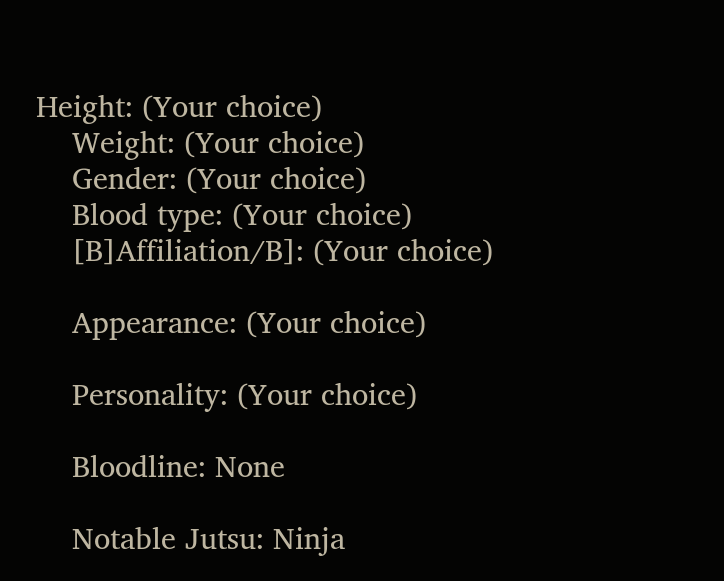Height: (Your choice)
    Weight: (Your choice)
    Gender: (Your choice)
    Blood type: (Your choice)
    [B]Affiliation/B]: (Your choice)

    Appearance: (Your choice)

    Personality: (Your choice)

    Bloodline: None

    Notable Jutsu: Ninja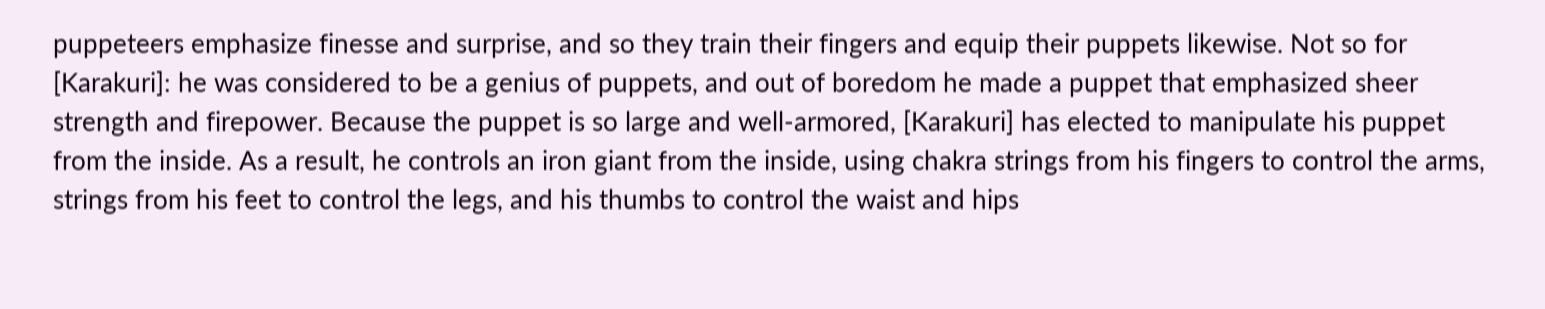puppeteers emphasize finesse and surprise, and so they train their fingers and equip their puppets likewise. Not so for [Karakuri]: he was considered to be a genius of puppets, and out of boredom he made a puppet that emphasized sheer strength and firepower. Because the puppet is so large and well-armored, [Karakuri] has elected to manipulate his puppet from the inside. As a result, he controls an iron giant from the inside, using chakra strings from his fingers to control the arms, strings from his feet to control the legs, and his thumbs to control the waist and hips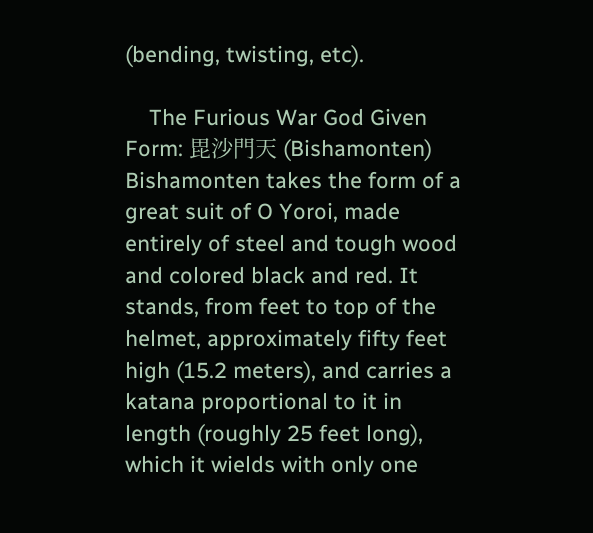(bending, twisting, etc).

    The Furious War God Given Form: 毘沙門天 (Bishamonten) Bishamonten takes the form of a great suit of O Yoroi, made entirely of steel and tough wood and colored black and red. It stands, from feet to top of the helmet, approximately fifty feet high (15.2 meters), and carries a katana proportional to it in length (roughly 25 feet long), which it wields with only one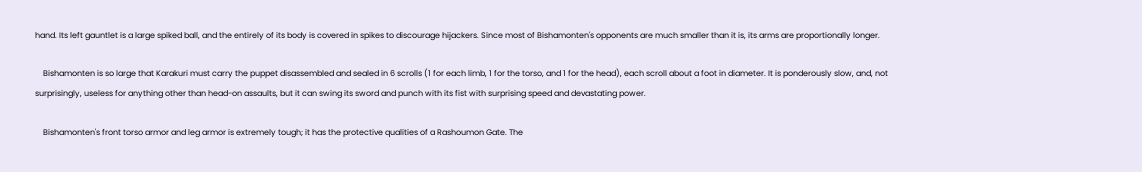hand. Its left gauntlet is a large spiked ball, and the entirely of its body is covered in spikes to discourage hijackers. Since most of Bishamonten's opponents are much smaller than it is, its arms are proportionally longer.

    Bishamonten is so large that Karakuri must carry the puppet disassembled and sealed in 6 scrolls (1 for each limb, 1 for the torso, and 1 for the head), each scroll about a foot in diameter. It is ponderously slow, and, not surprisingly, useless for anything other than head-on assaults, but it can swing its sword and punch with its fist with surprising speed and devastating power.

    Bishamonten's front torso armor and leg armor is extremely tough; it has the protective qualities of a Rashoumon Gate. The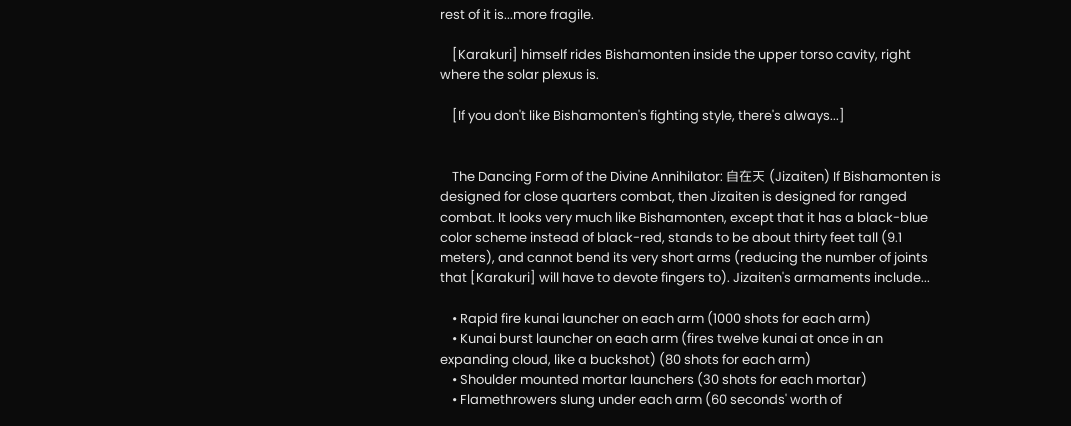rest of it is...more fragile.

    [Karakuri] himself rides Bishamonten inside the upper torso cavity, right where the solar plexus is.

    [If you don't like Bishamonten's fighting style, there's always...]


    The Dancing Form of the Divine Annihilator: 自在天 (Jizaiten) If Bishamonten is designed for close quarters combat, then Jizaiten is designed for ranged combat. It looks very much like Bishamonten, except that it has a black-blue color scheme instead of black-red, stands to be about thirty feet tall (9.1 meters), and cannot bend its very short arms (reducing the number of joints that [Karakuri] will have to devote fingers to). Jizaiten's armaments include...

    • Rapid fire kunai launcher on each arm (1000 shots for each arm)
    • Kunai burst launcher on each arm (fires twelve kunai at once in an expanding cloud, like a buckshot) (80 shots for each arm)
    • Shoulder mounted mortar launchers (30 shots for each mortar)
    • Flamethrowers slung under each arm (60 seconds' worth of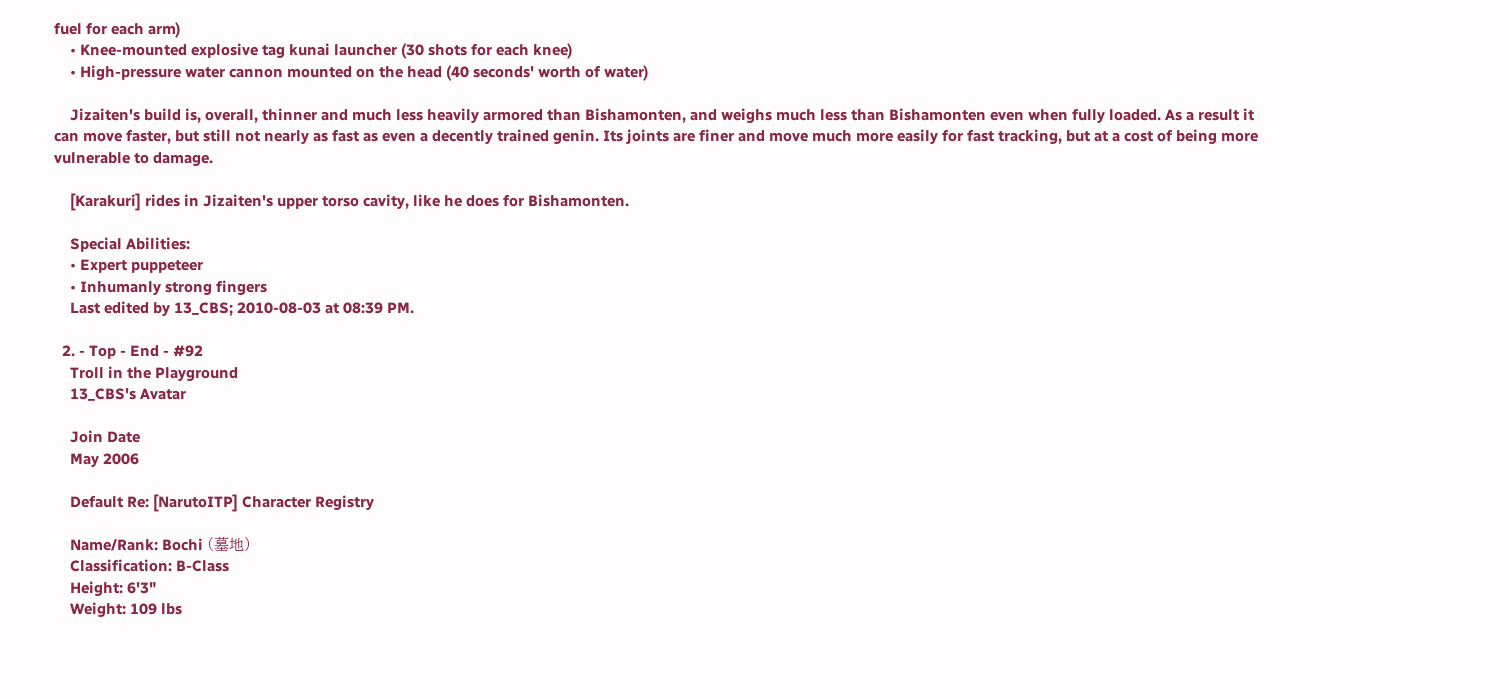fuel for each arm)
    • Knee-mounted explosive tag kunai launcher (30 shots for each knee)
    • High-pressure water cannon mounted on the head (40 seconds' worth of water)

    Jizaiten's build is, overall, thinner and much less heavily armored than Bishamonten, and weighs much less than Bishamonten even when fully loaded. As a result it can move faster, but still not nearly as fast as even a decently trained genin. Its joints are finer and move much more easily for fast tracking, but at a cost of being more vulnerable to damage.

    [Karakuri] rides in Jizaiten's upper torso cavity, like he does for Bishamonten.

    Special Abilities:
    • Expert puppeteer
    • Inhumanly strong fingers
    Last edited by 13_CBS; 2010-08-03 at 08:39 PM.

  2. - Top - End - #92
    Troll in the Playground
    13_CBS's Avatar

    Join Date
    May 2006

    Default Re: [NarutoITP] Character Registry

    Name/Rank: Bochi (墓地)
    Classification: B-Class
    Height: 6'3"
    Weight: 109 lbs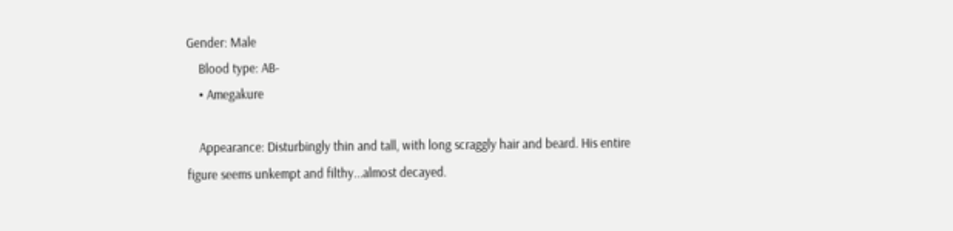Gender: Male
    Blood type: AB-
    • Amegakure

    Appearance: Disturbingly thin and tall, with long scraggly hair and beard. His entire figure seems unkempt and filthy...almost decayed.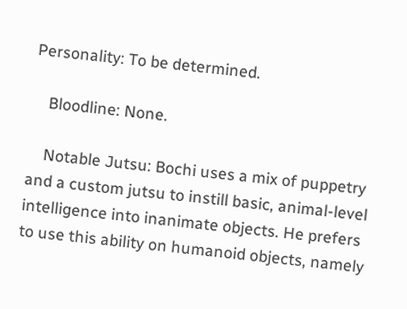Personality: To be determined.

    Bloodline: None.

    Notable Jutsu: Bochi uses a mix of puppetry and a custom jutsu to instill basic, animal-level intelligence into inanimate objects. He prefers to use this ability on humanoid objects, namely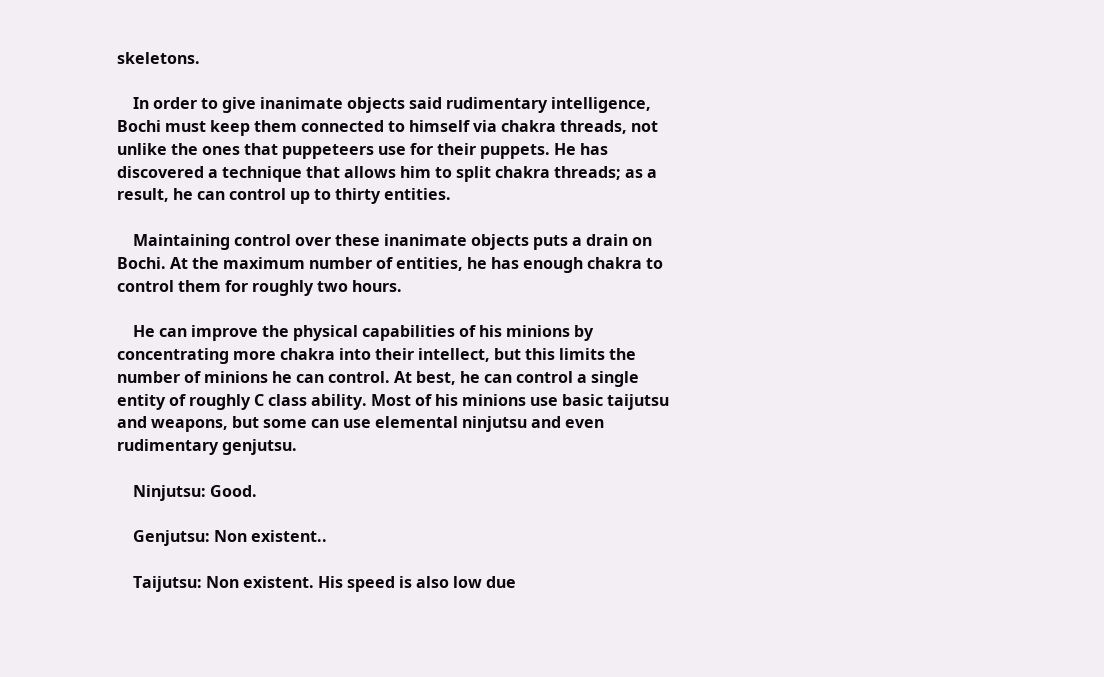skeletons.

    In order to give inanimate objects said rudimentary intelligence, Bochi must keep them connected to himself via chakra threads, not unlike the ones that puppeteers use for their puppets. He has discovered a technique that allows him to split chakra threads; as a result, he can control up to thirty entities.

    Maintaining control over these inanimate objects puts a drain on Bochi. At the maximum number of entities, he has enough chakra to control them for roughly two hours.

    He can improve the physical capabilities of his minions by concentrating more chakra into their intellect, but this limits the number of minions he can control. At best, he can control a single entity of roughly C class ability. Most of his minions use basic taijutsu and weapons, but some can use elemental ninjutsu and even rudimentary genjutsu.

    Ninjutsu: Good.

    Genjutsu: Non existent..

    Taijutsu: Non existent. His speed is also low due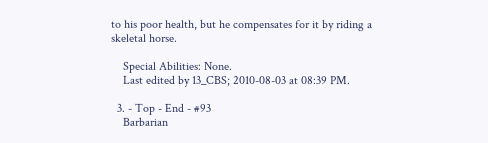to his poor health, but he compensates for it by riding a skeletal horse.

    Special Abilities: None.
    Last edited by 13_CBS; 2010-08-03 at 08:39 PM.

  3. - Top - End - #93
    Barbarian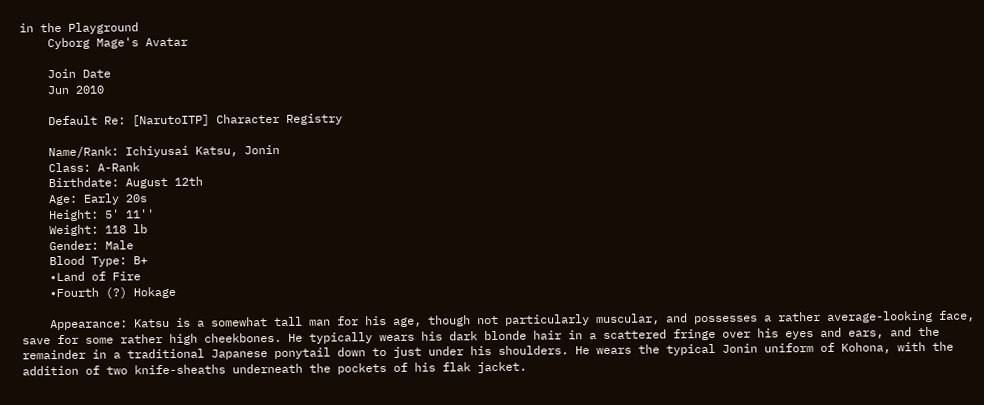in the Playground
    Cyborg Mage's Avatar

    Join Date
    Jun 2010

    Default Re: [NarutoITP] Character Registry

    Name/Rank: Ichiyusai Katsu, Jonin
    Class: A-Rank
    Birthdate: August 12th
    Age: Early 20s
    Height: 5' 11''
    Weight: 118 lb
    Gender: Male
    Blood Type: B+
    •Land of Fire
    •Fourth (?) Hokage

    Appearance: Katsu is a somewhat tall man for his age, though not particularly muscular, and possesses a rather average-looking face, save for some rather high cheekbones. He typically wears his dark blonde hair in a scattered fringe over his eyes and ears, and the remainder in a traditional Japanese ponytail down to just under his shoulders. He wears the typical Jonin uniform of Kohona, with the addition of two knife-sheaths underneath the pockets of his flak jacket.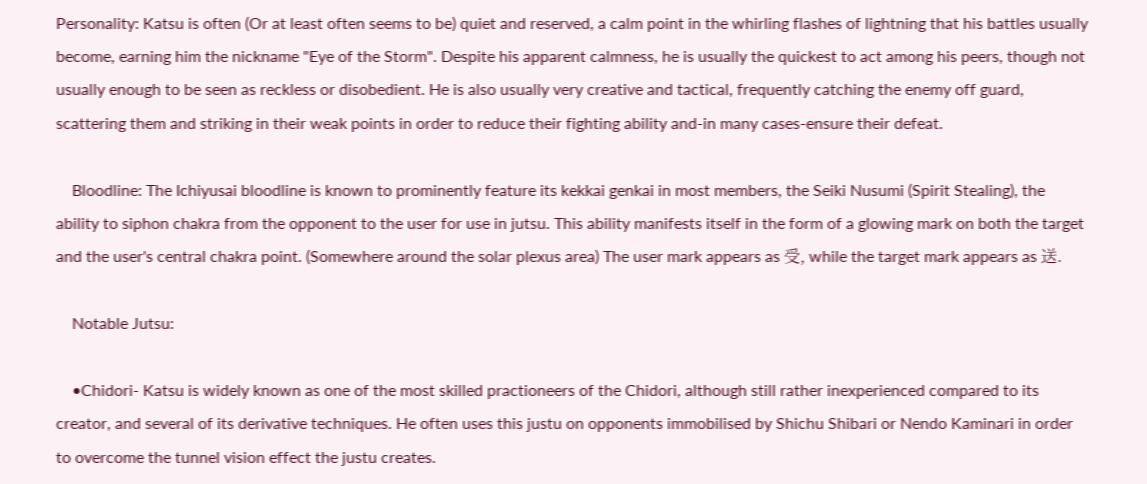Personality: Katsu is often (Or at least often seems to be) quiet and reserved, a calm point in the whirling flashes of lightning that his battles usually become, earning him the nickname "Eye of the Storm". Despite his apparent calmness, he is usually the quickest to act among his peers, though not usually enough to be seen as reckless or disobedient. He is also usually very creative and tactical, frequently catching the enemy off guard, scattering them and striking in their weak points in order to reduce their fighting ability and-in many cases-ensure their defeat.

    Bloodline: The Ichiyusai bloodline is known to prominently feature its kekkai genkai in most members, the Seiki Nusumi (Spirit Stealing), the ability to siphon chakra from the opponent to the user for use in jutsu. This ability manifests itself in the form of a glowing mark on both the target and the user's central chakra point. (Somewhere around the solar plexus area) The user mark appears as 受, while the target mark appears as 送.

    Notable Jutsu:

    •Chidori- Katsu is widely known as one of the most skilled practioneers of the Chidori, although still rather inexperienced compared to its creator, and several of its derivative techniques. He often uses this justu on opponents immobilised by Shichu Shibari or Nendo Kaminari in order to overcome the tunnel vision effect the justu creates.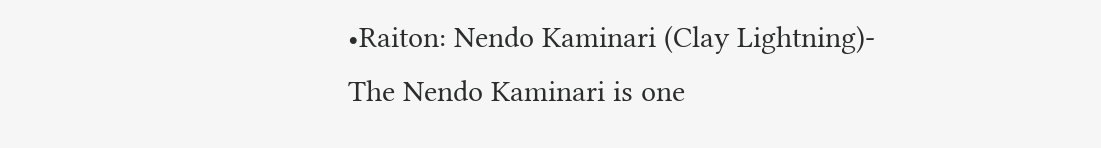•Raiton: Nendo Kaminari (Clay Lightning)- The Nendo Kaminari is one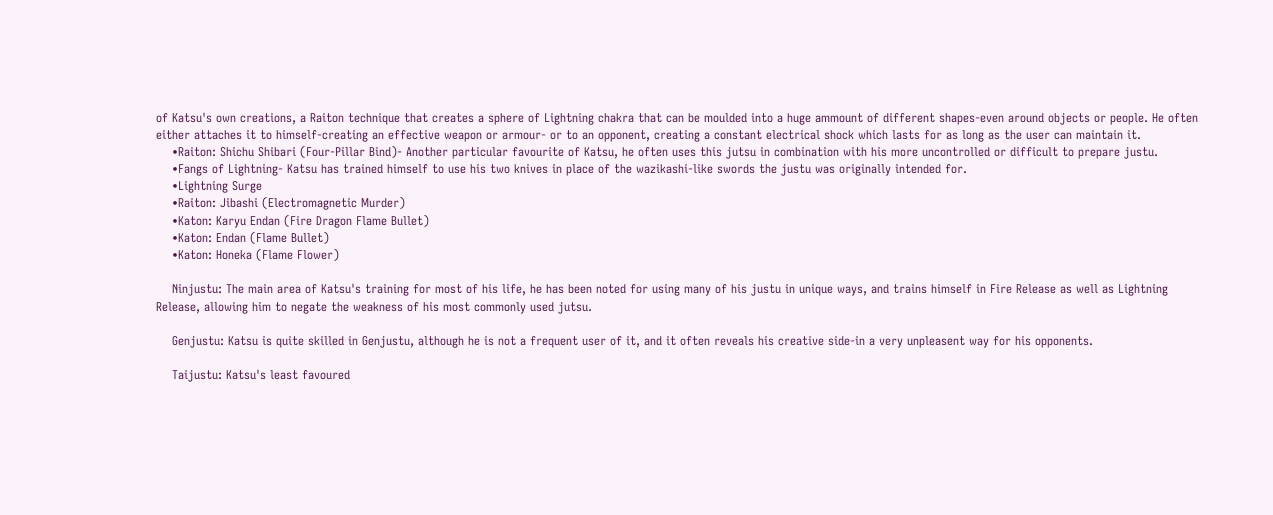of Katsu's own creations, a Raiton technique that creates a sphere of Lightning chakra that can be moulded into a huge ammount of different shapes-even around objects or people. He often either attaches it to himself-creating an effective weapon or armour- or to an opponent, creating a constant electrical shock which lasts for as long as the user can maintain it.
    •Raiton: Shichu Shibari (Four-Pillar Bind)- Another particular favourite of Katsu, he often uses this jutsu in combination with his more uncontrolled or difficult to prepare justu.
    •Fangs of Lightning- Katsu has trained himself to use his two knives in place of the wazikashi-like swords the justu was originally intended for.
    •Lightning Surge
    •Raiton: Jibashi (Electromagnetic Murder)
    •Katon: Karyu Endan (Fire Dragon Flame Bullet)
    •Katon: Endan (Flame Bullet)
    •Katon: Honeka (Flame Flower)

    Ninjustu: The main area of Katsu's training for most of his life, he has been noted for using many of his justu in unique ways, and trains himself in Fire Release as well as Lightning Release, allowing him to negate the weakness of his most commonly used jutsu.

    Genjustu: Katsu is quite skilled in Genjustu, although he is not a frequent user of it, and it often reveals his creative side-in a very unpleasent way for his opponents.

    Taijustu: Katsu's least favoured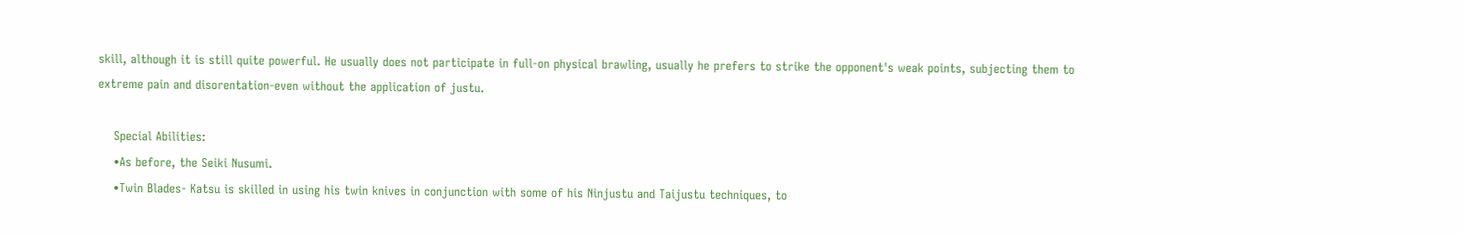skill, although it is still quite powerful. He usually does not participate in full-on physical brawling, usually he prefers to strike the opponent's weak points, subjecting them to extreme pain and disorentation-even without the application of justu.

    Special Abilities:
    •As before, the Seiki Nusumi.
    •Twin Blades- Katsu is skilled in using his twin knives in conjunction with some of his Ninjustu and Taijustu techniques, to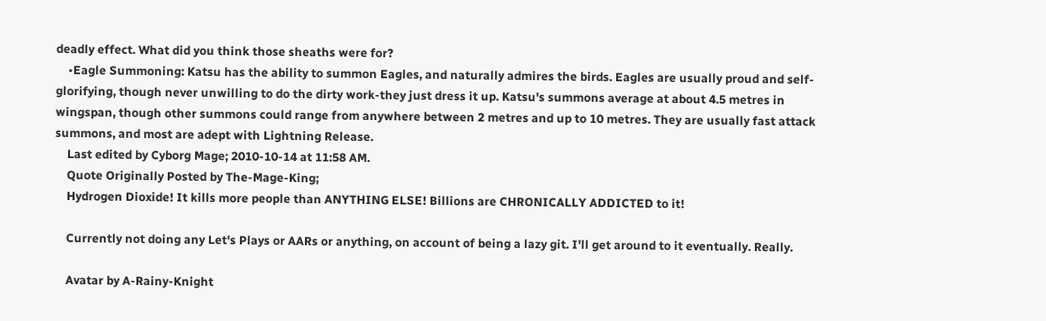deadly effect. What did you think those sheaths were for?
    •Eagle Summoning: Katsu has the ability to summon Eagles, and naturally admires the birds. Eagles are usually proud and self-glorifying, though never unwilling to do the dirty work-they just dress it up. Katsu's summons average at about 4.5 metres in wingspan, though other summons could range from anywhere between 2 metres and up to 10 metres. They are usually fast attack summons, and most are adept with Lightning Release.
    Last edited by Cyborg Mage; 2010-10-14 at 11:58 AM.
    Quote Originally Posted by The-Mage-King;
    Hydrogen Dioxide! It kills more people than ANYTHING ELSE! Billions are CHRONICALLY ADDICTED to it!

    Currently not doing any Let's Plays or AARs or anything, on account of being a lazy git. I'll get around to it eventually. Really.

    Avatar by A-Rainy-Knight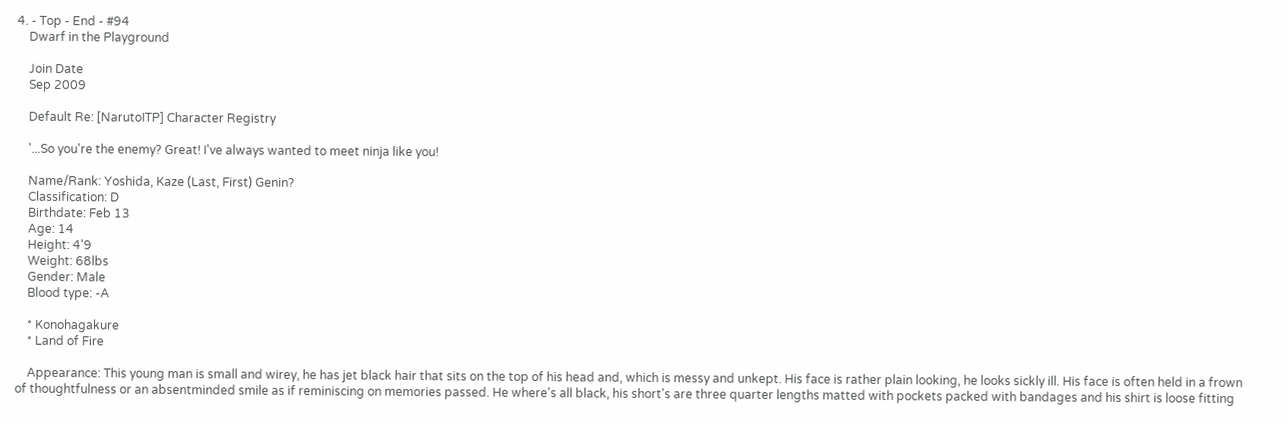4. - Top - End - #94
    Dwarf in the Playground

    Join Date
    Sep 2009

    Default Re: [NarutoITP] Character Registry

    '...So you're the enemy? Great! I've always wanted to meet ninja like you!

    Name/Rank: Yoshida, Kaze (Last, First) Genin?
    Classification: D
    Birthdate: Feb 13
    Age: 14
    Height: 4'9
    Weight: 68lbs
    Gender: Male
    Blood type: -A

    * Konohagakure
    * Land of Fire

    Appearance: This young man is small and wirey, he has jet black hair that sits on the top of his head and, which is messy and unkept. His face is rather plain looking, he looks sickly ill. His face is often held in a frown of thoughtfulness or an absentminded smile as if reminiscing on memories passed. He where's all black, his short's are three quarter lengths matted with pockets packed with bandages and his shirt is loose fitting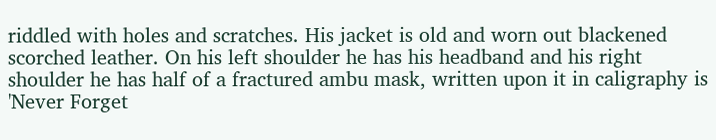riddled with holes and scratches. His jacket is old and worn out blackened scorched leather. On his left shoulder he has his headband and his right shoulder he has half of a fractured ambu mask, written upon it in caligraphy is 'Never Forget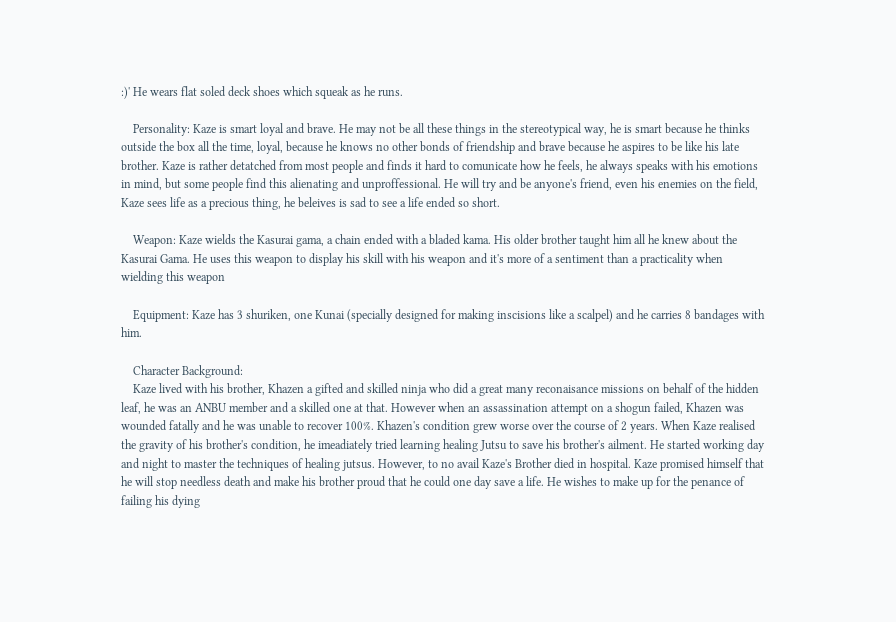:)' He wears flat soled deck shoes which squeak as he runs.

    Personality: Kaze is smart loyal and brave. He may not be all these things in the stereotypical way, he is smart because he thinks outside the box all the time, loyal, because he knows no other bonds of friendship and brave because he aspires to be like his late brother. Kaze is rather detatched from most people and finds it hard to comunicate how he feels, he always speaks with his emotions in mind, but some people find this alienating and unproffessional. He will try and be anyone's friend, even his enemies on the field, Kaze sees life as a precious thing, he beleives is sad to see a life ended so short.

    Weapon: Kaze wields the Kasurai gama, a chain ended with a bladed kama. His older brother taught him all he knew about the Kasurai Gama. He uses this weapon to display his skill with his weapon and it's more of a sentiment than a practicality when wielding this weapon

    Equipment: Kaze has 3 shuriken, one Kunai (specially designed for making inscisions like a scalpel) and he carries 8 bandages with him.

    Character Background:
    Kaze lived with his brother, Khazen a gifted and skilled ninja who did a great many reconaisance missions on behalf of the hidden leaf, he was an ANBU member and a skilled one at that. However when an assassination attempt on a shogun failed, Khazen was wounded fatally and he was unable to recover 100%. Khazen's condition grew worse over the course of 2 years. When Kaze realised the gravity of his brother's condition, he imeadiately tried learning healing Jutsu to save his brother's ailment. He started working day and night to master the techniques of healing jutsus. However, to no avail Kaze's Brother died in hospital. Kaze promised himself that he will stop needless death and make his brother proud that he could one day save a life. He wishes to make up for the penance of failing his dying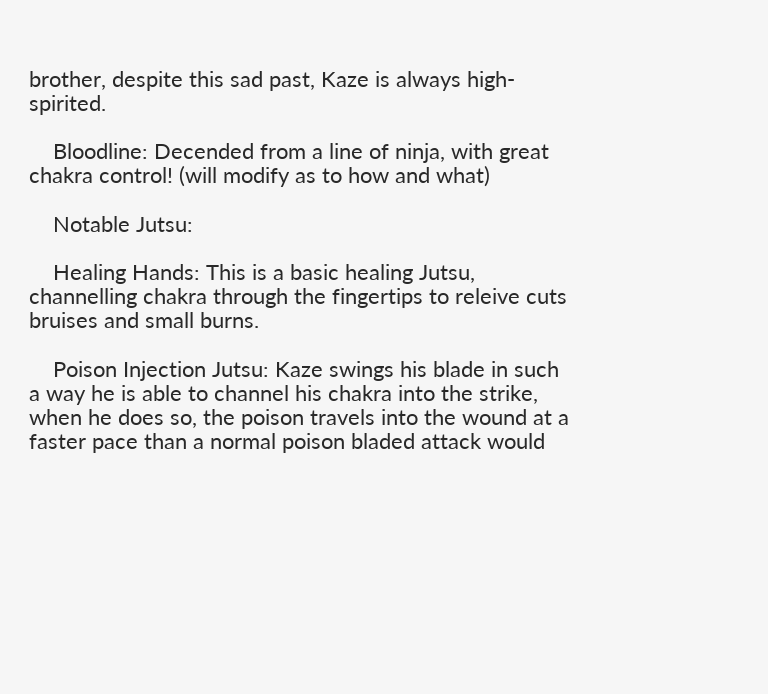brother, despite this sad past, Kaze is always high-spirited.

    Bloodline: Decended from a line of ninja, with great chakra control! (will modify as to how and what)

    Notable Jutsu:

    Healing Hands: This is a basic healing Jutsu, channelling chakra through the fingertips to releive cuts bruises and small burns.

    Poison Injection Jutsu: Kaze swings his blade in such a way he is able to channel his chakra into the strike, when he does so, the poison travels into the wound at a faster pace than a normal poison bladed attack would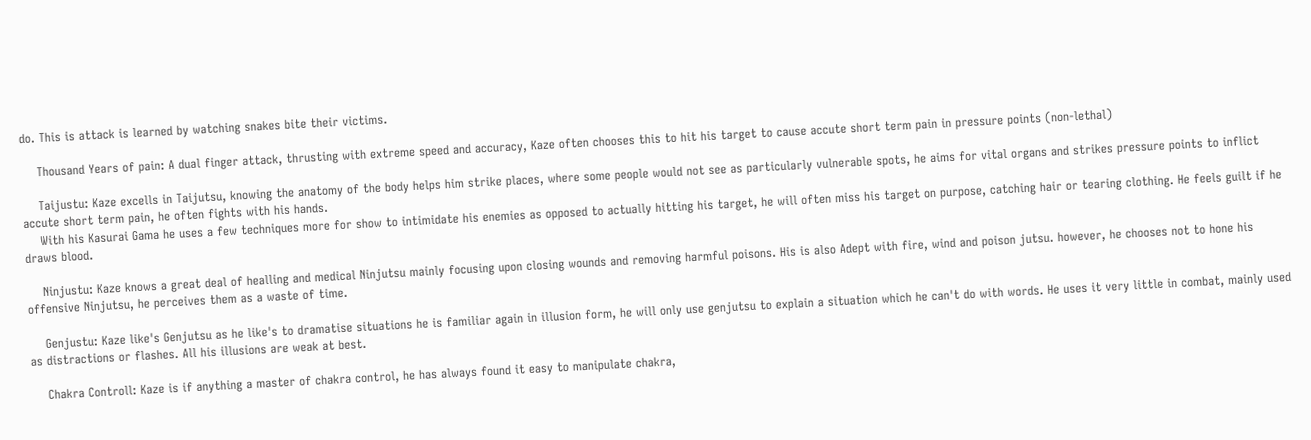do. This is attack is learned by watching snakes bite their victims.

    Thousand Years of pain: A dual finger attack, thrusting with extreme speed and accuracy, Kaze often chooses this to hit his target to cause accute short term pain in pressure points (non-lethal)

    Taijustu: Kaze excells in Taijutsu, knowing the anatomy of the body helps him strike places, where some people would not see as particularly vulnerable spots, he aims for vital organs and strikes pressure points to inflict accute short term pain, he often fights with his hands.
    With his Kasurai Gama he uses a few techniques more for show to intimidate his enemies as opposed to actually hitting his target, he will often miss his target on purpose, catching hair or tearing clothing. He feels guilt if he draws blood.

    Ninjustu: Kaze knows a great deal of healling and medical Ninjutsu mainly focusing upon closing wounds and removing harmful poisons. His is also Adept with fire, wind and poison jutsu. however, he chooses not to hone his offensive Ninjutsu, he perceives them as a waste of time.

    Genjustu: Kaze like's Genjutsu as he like's to dramatise situations he is familiar again in illusion form, he will only use genjutsu to explain a situation which he can't do with words. He uses it very little in combat, mainly used as distractions or flashes. All his illusions are weak at best.

    Chakra Controll: Kaze is if anything a master of chakra control, he has always found it easy to manipulate chakra,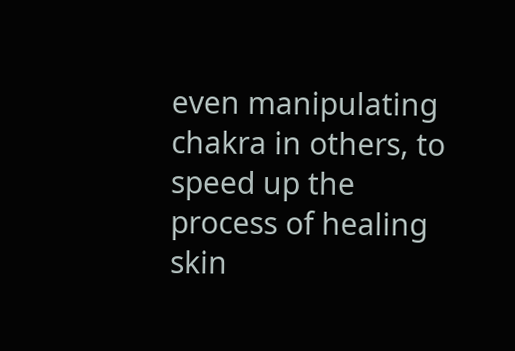even manipulating chakra in others, to speed up the process of healing skin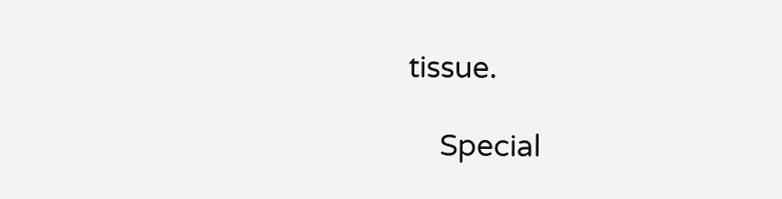tissue.

    Special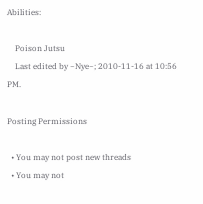Abilities:

    Poison Jutsu
    Last edited by ~Nye~; 2010-11-16 at 10:56 PM.

Posting Permissions

  • You may not post new threads
  • You may not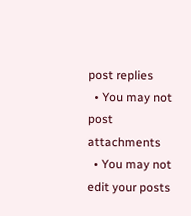post replies
  • You may not post attachments
  • You may not edit your posts